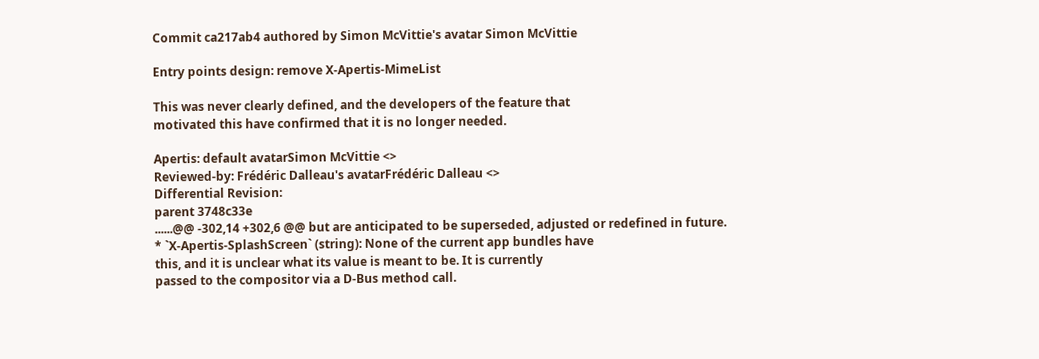Commit ca217ab4 authored by Simon McVittie's avatar Simon McVittie

Entry points design: remove X-Apertis-MimeList

This was never clearly defined, and the developers of the feature that
motivated this have confirmed that it is no longer needed.

Apertis: default avatarSimon McVittie <>
Reviewed-by: Frédéric Dalleau's avatarFrédéric Dalleau <>
Differential Revision:
parent 3748c33e
......@@ -302,14 +302,6 @@ but are anticipated to be superseded, adjusted or redefined in future.
* `X-Apertis-SplashScreen` (string): None of the current app bundles have
this, and it is unclear what its value is meant to be. It is currently
passed to the compositor via a D-Bus method call.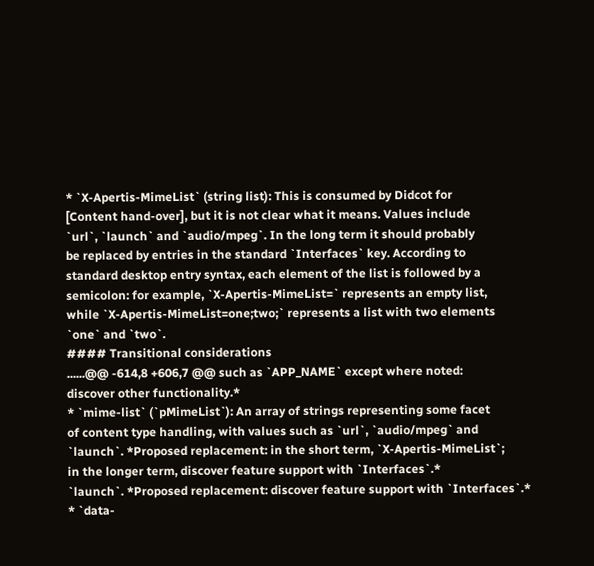* `X-Apertis-MimeList` (string list): This is consumed by Didcot for
[Content hand-over], but it is not clear what it means. Values include
`url`, `launch` and `audio/mpeg`. In the long term it should probably
be replaced by entries in the standard `Interfaces` key. According to
standard desktop entry syntax, each element of the list is followed by a
semicolon: for example, `X-Apertis-MimeList=` represents an empty list,
while `X-Apertis-MimeList=one;two;` represents a list with two elements
`one` and `two`.
#### Transitional considerations
......@@ -614,8 +606,7 @@ such as `APP_NAME` except where noted:
discover other functionality.*
* `mime-list` (`pMimeList`): An array of strings representing some facet
of content type handling, with values such as `url`, `audio/mpeg` and
`launch`. *Proposed replacement: in the short term, `X-Apertis-MimeList`;
in the longer term, discover feature support with `Interfaces`.*
`launch`. *Proposed replacement: discover feature support with `Interfaces`.*
* `data-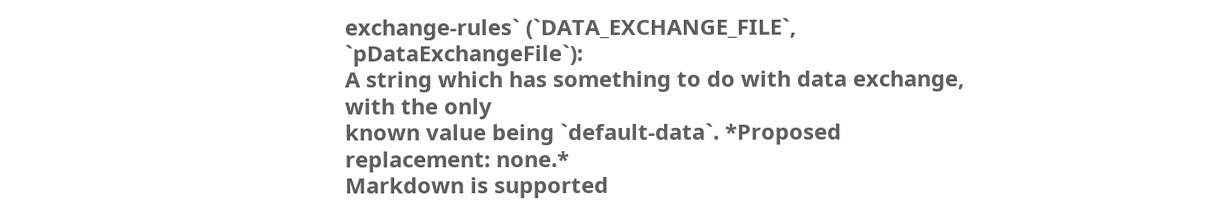exchange-rules` (`DATA_EXCHANGE_FILE`, `pDataExchangeFile`):
A string which has something to do with data exchange, with the only
known value being `default-data`. *Proposed replacement: none.*
Markdown is supported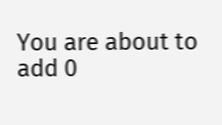You are about to add 0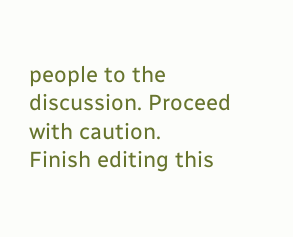people to the discussion. Proceed with caution.
Finish editing this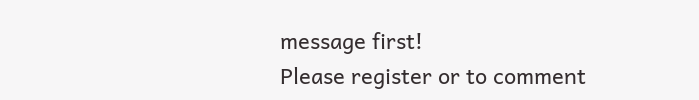message first!
Please register or to comment